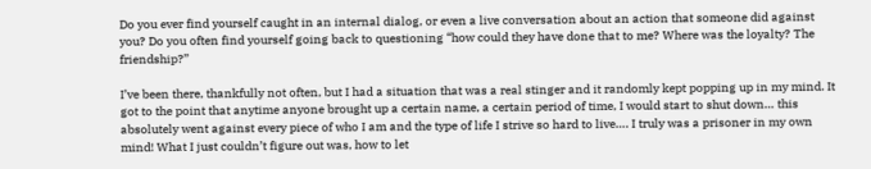Do you ever find yourself caught in an internal dialog, or even a live conversation about an action that someone did against you? Do you often find yourself going back to questioning “how could they have done that to me? Where was the loyalty? The friendship?”

I’ve been there, thankfully not often, but I had a situation that was a real stinger and it randomly kept popping up in my mind. It got to the point that anytime anyone brought up a certain name, a certain period of time, I would start to shut down… this absolutely went against every piece of who I am and the type of life I strive so hard to live…. I truly was a prisoner in my own mind! What I just couldn’t figure out was, how to let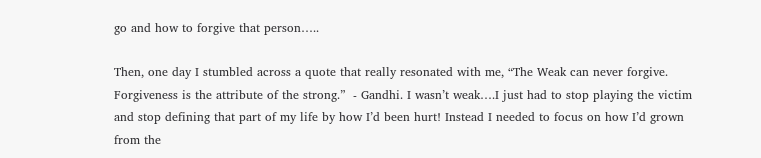go and how to forgive that person…..

Then, one day I stumbled across a quote that really resonated with me, “The Weak can never forgive. Forgiveness is the attribute of the strong.”  - Gandhi. I wasn’t weak….I just had to stop playing the victim and stop defining that part of my life by how I’d been hurt! Instead I needed to focus on how I’d grown from the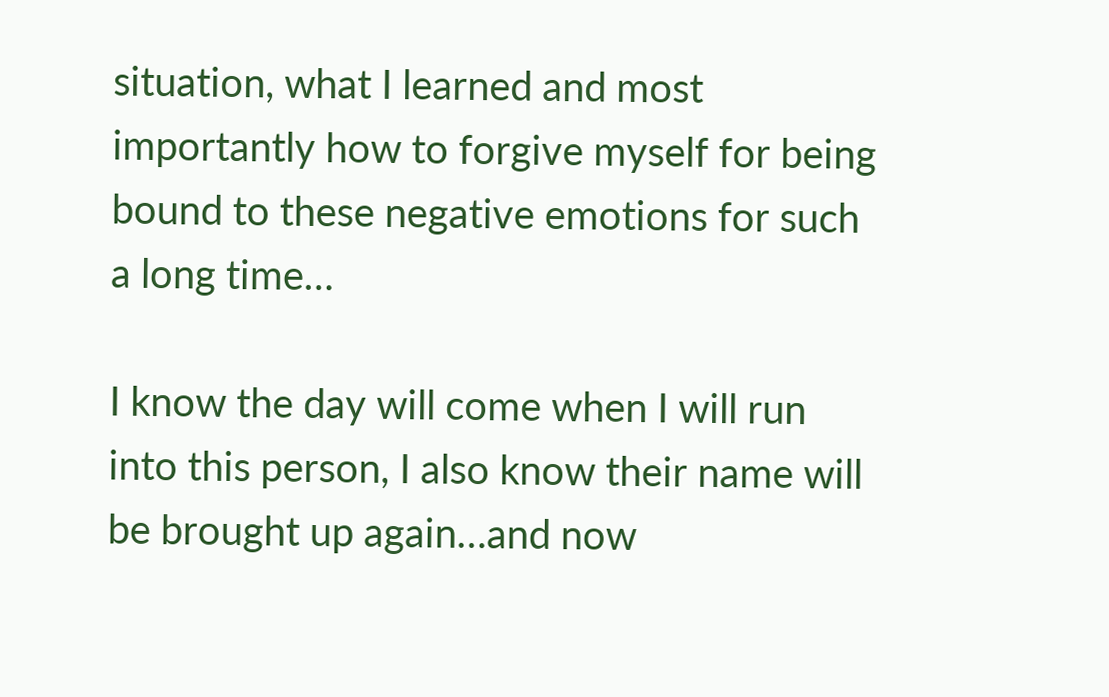situation, what I learned and most importantly how to forgive myself for being bound to these negative emotions for such a long time…

I know the day will come when I will run into this person, I also know their name will be brought up again…and now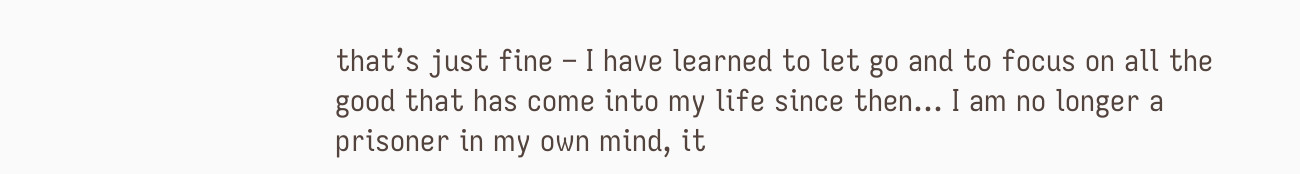that’s just fine – I have learned to let go and to focus on all the good that has come into my life since then… I am no longer a prisoner in my own mind, it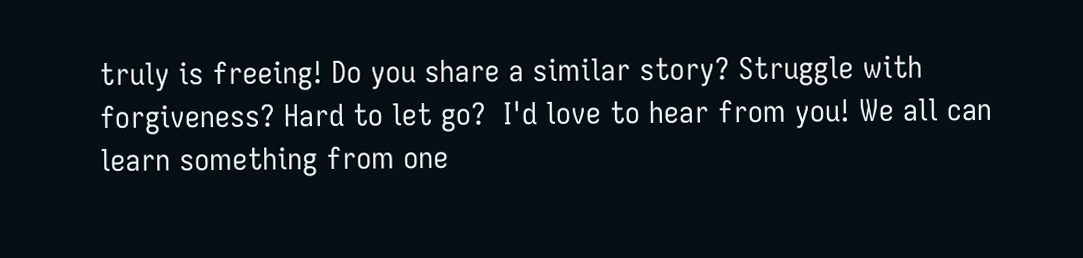truly is freeing! Do you share a similar story? Struggle with forgiveness? Hard to let go?  I'd love to hear from you! We all can learn something from one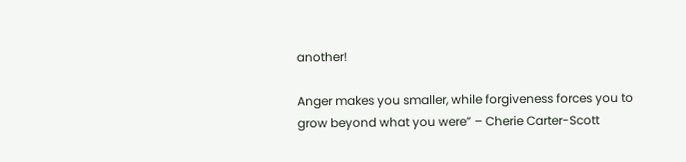another!

Anger makes you smaller, while forgiveness forces you to grow beyond what you were” – Cherie Carter-Scott